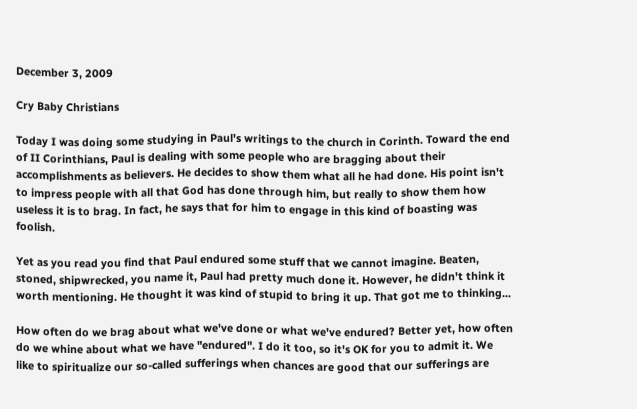December 3, 2009

Cry Baby Christians

Today I was doing some studying in Paul's writings to the church in Corinth. Toward the end of II Corinthians, Paul is dealing with some people who are bragging about their accomplishments as believers. He decides to show them what all he had done. His point isn't to impress people with all that God has done through him, but really to show them how useless it is to brag. In fact, he says that for him to engage in this kind of boasting was foolish.

Yet as you read you find that Paul endured some stuff that we cannot imagine. Beaten, stoned, shipwrecked, you name it, Paul had pretty much done it. However, he didn't think it worth mentioning. He thought it was kind of stupid to bring it up. That got me to thinking...

How often do we brag about what we've done or what we've endured? Better yet, how often do we whine about what we have "endured". I do it too, so it's OK for you to admit it. We like to spiritualize our so-called sufferings when chances are good that our sufferings are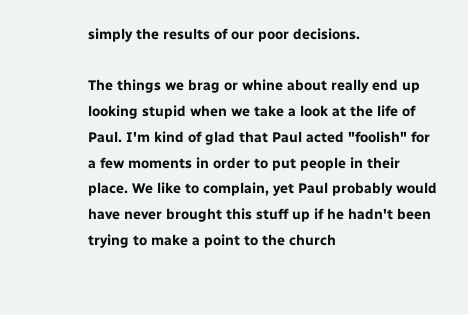simply the results of our poor decisions.

The things we brag or whine about really end up looking stupid when we take a look at the life of Paul. I'm kind of glad that Paul acted "foolish" for a few moments in order to put people in their place. We like to complain, yet Paul probably would have never brought this stuff up if he hadn't been trying to make a point to the church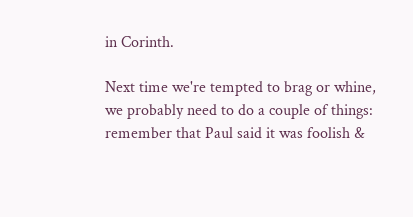in Corinth.

Next time we're tempted to brag or whine, we probably need to do a couple of things: remember that Paul said it was foolish &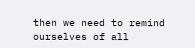then we need to remind ourselves of all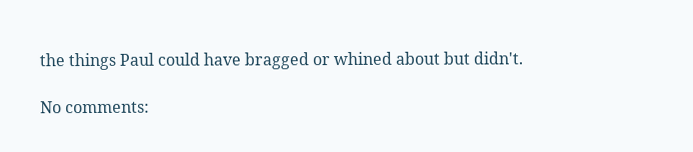the things Paul could have bragged or whined about but didn't.

No comments: